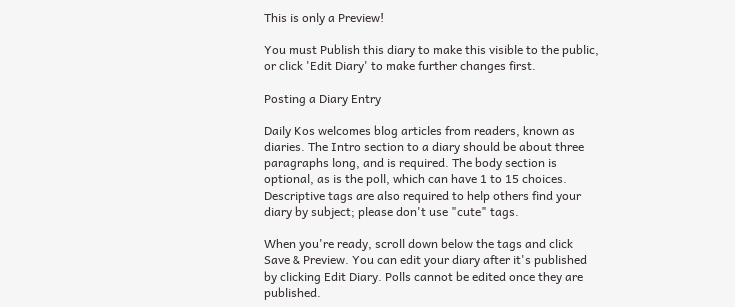This is only a Preview!

You must Publish this diary to make this visible to the public,
or click 'Edit Diary' to make further changes first.

Posting a Diary Entry

Daily Kos welcomes blog articles from readers, known as diaries. The Intro section to a diary should be about three paragraphs long, and is required. The body section is optional, as is the poll, which can have 1 to 15 choices. Descriptive tags are also required to help others find your diary by subject; please don't use "cute" tags.

When you're ready, scroll down below the tags and click Save & Preview. You can edit your diary after it's published by clicking Edit Diary. Polls cannot be edited once they are published.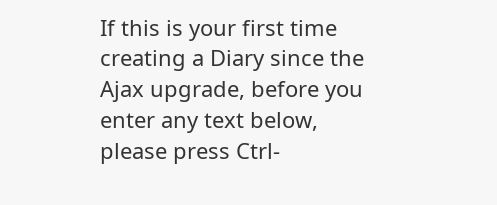If this is your first time creating a Diary since the Ajax upgrade, before you enter any text below, please press Ctrl-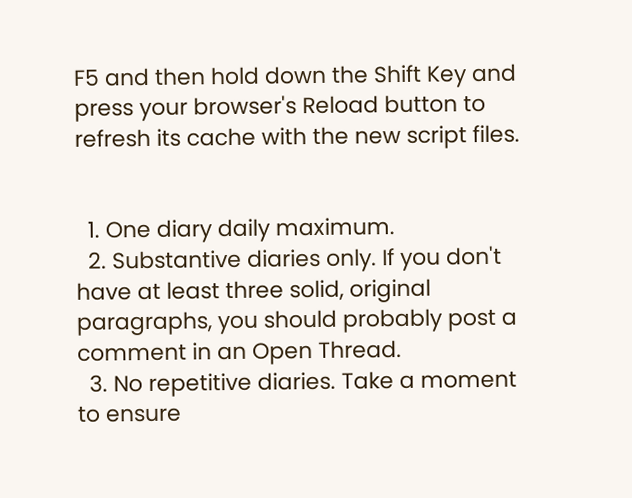F5 and then hold down the Shift Key and press your browser's Reload button to refresh its cache with the new script files.


  1. One diary daily maximum.
  2. Substantive diaries only. If you don't have at least three solid, original paragraphs, you should probably post a comment in an Open Thread.
  3. No repetitive diaries. Take a moment to ensure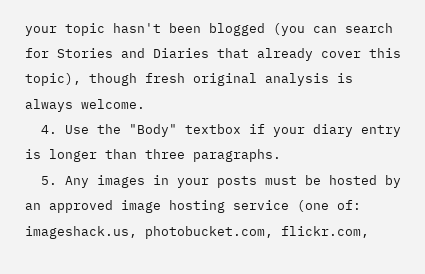your topic hasn't been blogged (you can search for Stories and Diaries that already cover this topic), though fresh original analysis is always welcome.
  4. Use the "Body" textbox if your diary entry is longer than three paragraphs.
  5. Any images in your posts must be hosted by an approved image hosting service (one of: imageshack.us, photobucket.com, flickr.com,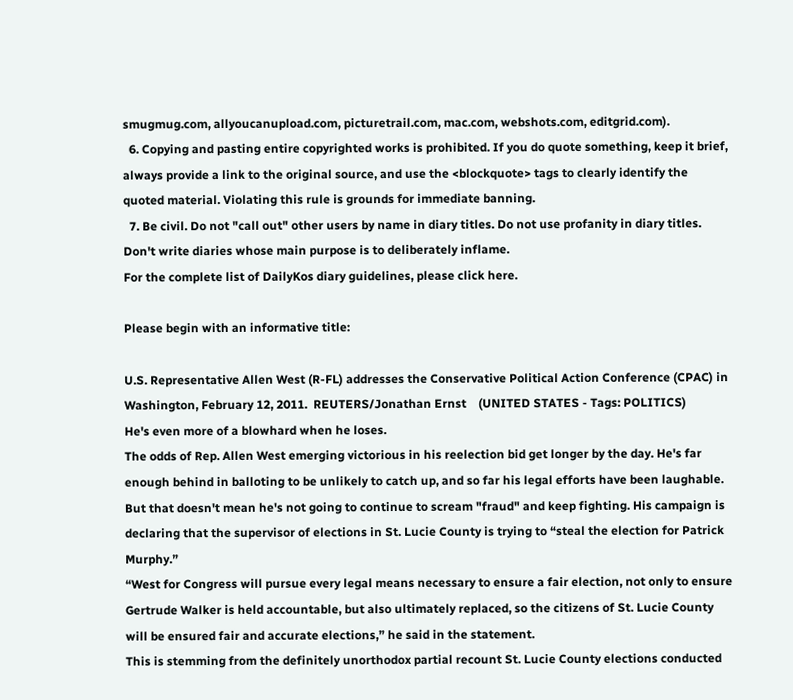smugmug.com, allyoucanupload.com, picturetrail.com, mac.com, webshots.com, editgrid.com).
  6. Copying and pasting entire copyrighted works is prohibited. If you do quote something, keep it brief, always provide a link to the original source, and use the <blockquote> tags to clearly identify the quoted material. Violating this rule is grounds for immediate banning.
  7. Be civil. Do not "call out" other users by name in diary titles. Do not use profanity in diary titles. Don't write diaries whose main purpose is to deliberately inflame.
For the complete list of DailyKos diary guidelines, please click here.

Please begin with an informative title:

U.S. Representative Allen West (R-FL) addresses the Conservative Political Action Conference (CPAC) in Washington, February 12, 2011.  REUTERS/Jonathan Ernst    (UNITED STATES - Tags: POLITICS)
He's even more of a blowhard when he loses.
The odds of Rep. Allen West emerging victorious in his reelection bid get longer by the day. He's far enough behind in balloting to be unlikely to catch up, and so far his legal efforts have been laughable. But that doesn't mean he's not going to continue to scream "fraud" and keep fighting. His campaign is declaring that the supervisor of elections in St. Lucie County is trying to “steal the election for Patrick Murphy.”
“West for Congress will pursue every legal means necessary to ensure a fair election, not only to ensure Gertrude Walker is held accountable, but also ultimately replaced, so the citizens of St. Lucie County will be ensured fair and accurate elections,” he said in the statement.
This is stemming from the definitely unorthodox partial recount St. Lucie County elections conducted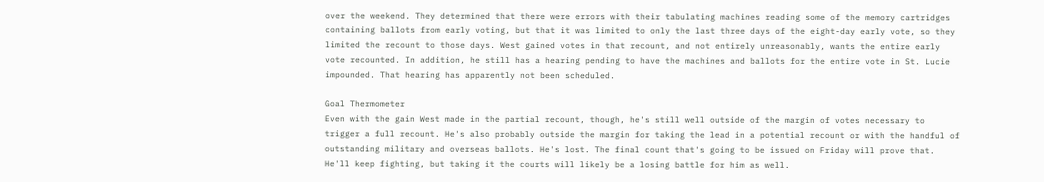over the weekend. They determined that there were errors with their tabulating machines reading some of the memory cartridges containing ballots from early voting, but that it was limited to only the last three days of the eight-day early vote, so they limited the recount to those days. West gained votes in that recount, and not entirely unreasonably, wants the entire early vote recounted. In addition, he still has a hearing pending to have the machines and ballots for the entire vote in St. Lucie impounded. That hearing has apparently not been scheduled.

Goal Thermometer
Even with the gain West made in the partial recount, though, he's still well outside of the margin of votes necessary to trigger a full recount. He's also probably outside the margin for taking the lead in a potential recount or with the handful of outstanding military and overseas ballots. He's lost. The final count that's going to be issued on Friday will prove that. He'll keep fighting, but taking it the courts will likely be a losing battle for him as well.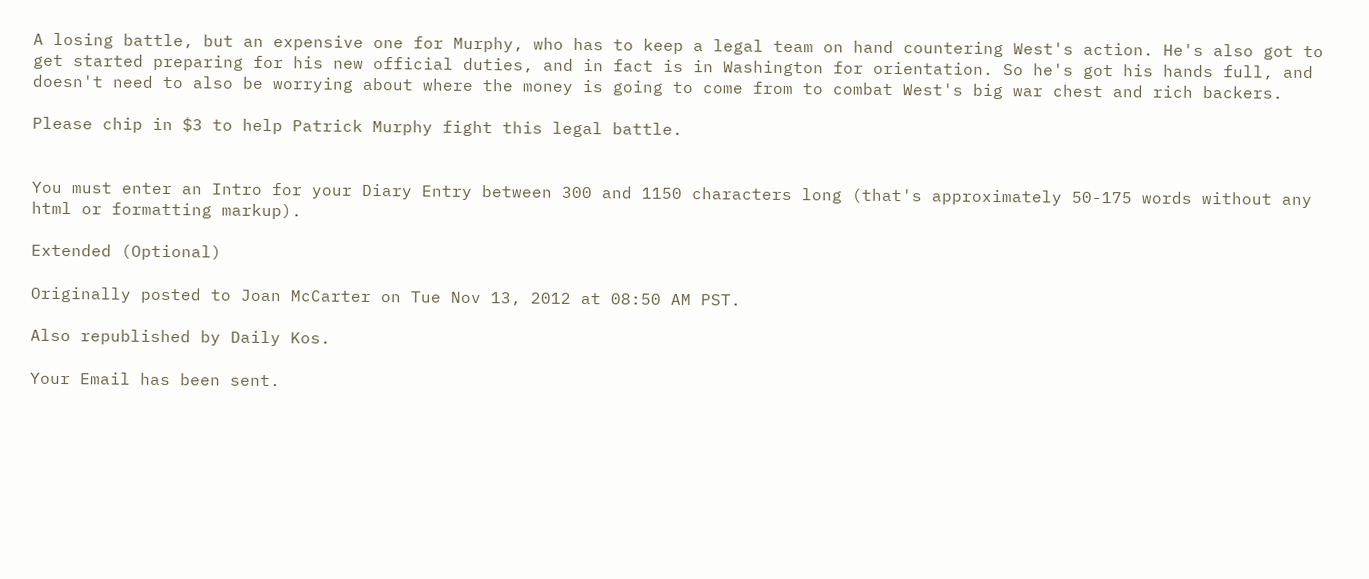A losing battle, but an expensive one for Murphy, who has to keep a legal team on hand countering West's action. He's also got to get started preparing for his new official duties, and in fact is in Washington for orientation. So he's got his hands full, and doesn't need to also be worrying about where the money is going to come from to combat West's big war chest and rich backers.

Please chip in $3 to help Patrick Murphy fight this legal battle.


You must enter an Intro for your Diary Entry between 300 and 1150 characters long (that's approximately 50-175 words without any html or formatting markup).

Extended (Optional)

Originally posted to Joan McCarter on Tue Nov 13, 2012 at 08:50 AM PST.

Also republished by Daily Kos.

Your Email has been sent.